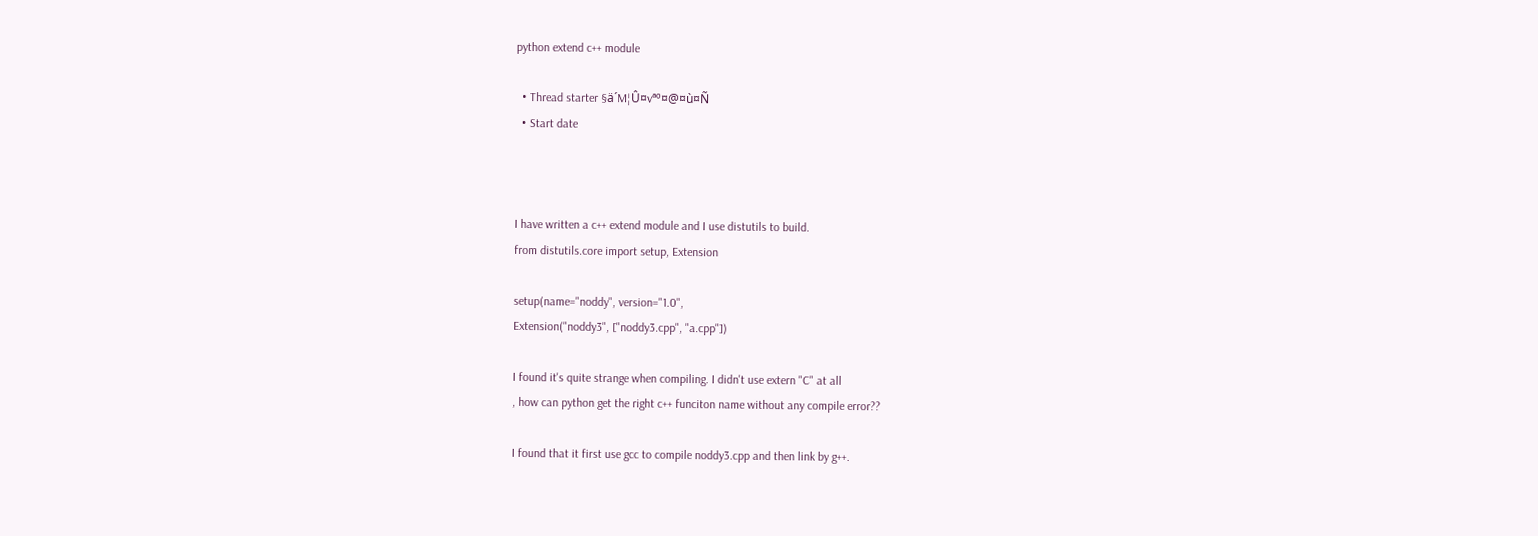python extend c++ module

  • Thread starter §ä´M¦Û¤vªº¤@¤ù¤Ñ
  • Start date



I have written a c++ extend module and I use distutils to build.
from distutils.core import setup, Extension

setup(name="noddy", version="1.0",
Extension("noddy3", ["noddy3.cpp", "a.cpp"])

I found it's quite strange when compiling. I didn't use extern "C" at all
, how can python get the right c++ funciton name without any compile error??

I found that it first use gcc to compile noddy3.cpp and then link by g++.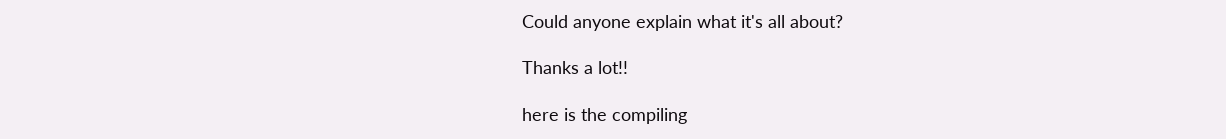Could anyone explain what it's all about?

Thanks a lot!!

here is the compiling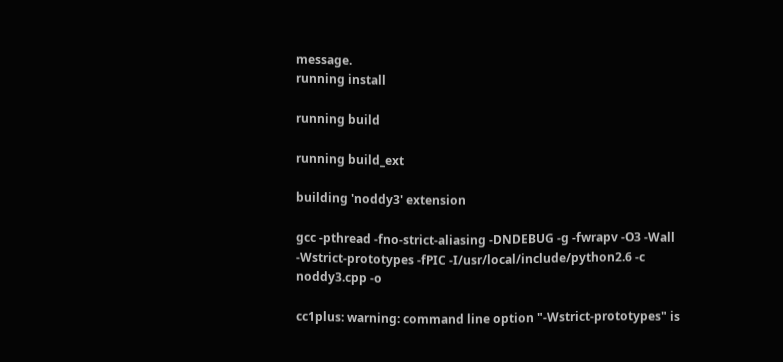message.
running install

running build

running build_ext

building 'noddy3' extension

gcc -pthread -fno-strict-aliasing -DNDEBUG -g -fwrapv -O3 -Wall
-Wstrict-prototypes -fPIC -I/usr/local/include/python2.6 -c noddy3.cpp -o

cc1plus: warning: command line option "-Wstrict-prototypes" is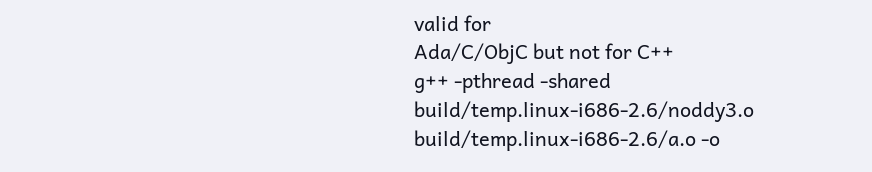valid for
Ada/C/ObjC but not for C++
g++ -pthread -shared build/temp.linux-i686-2.6/noddy3.o
build/temp.linux-i686-2.6/a.o -o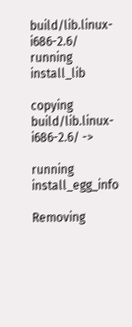build/lib.linux-i686-2.6/
running install_lib

copying build/lib.linux-i686-2.6/ ->

running install_egg_info

Removing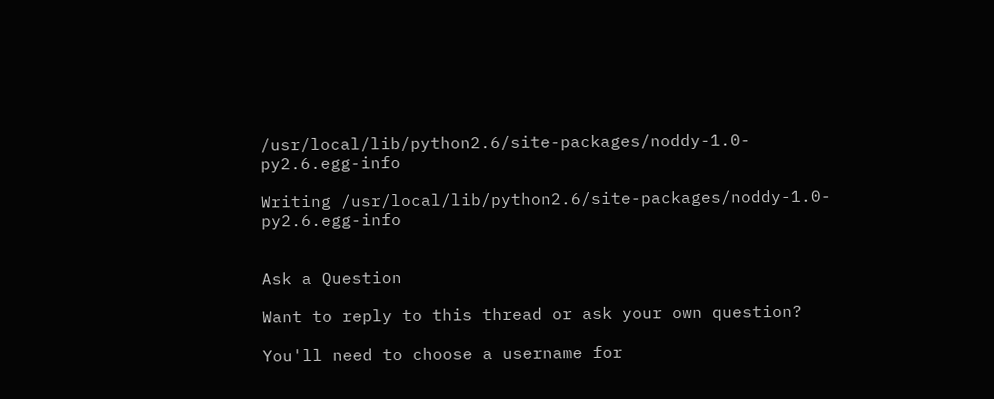/usr/local/lib/python2.6/site-packages/noddy-1.0-py2.6.egg-info

Writing /usr/local/lib/python2.6/site-packages/noddy-1.0-py2.6.egg-info


Ask a Question

Want to reply to this thread or ask your own question?

You'll need to choose a username for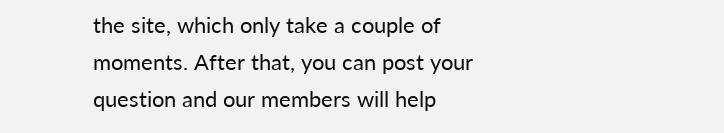the site, which only take a couple of moments. After that, you can post your question and our members will help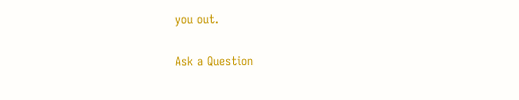you out.

Ask a Question